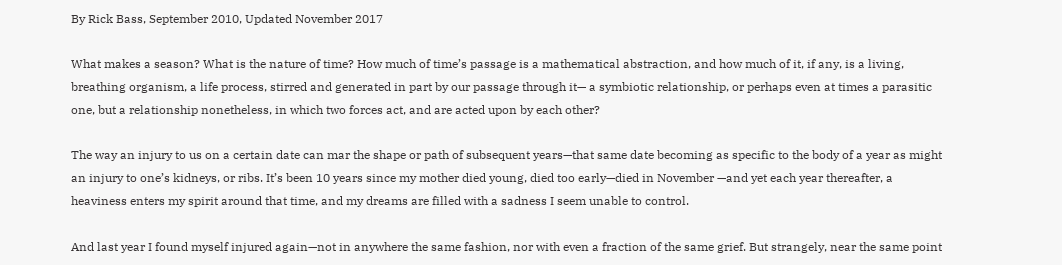By Rick Bass, September 2010, Updated November 2017

What makes a season? What is the nature of time? How much of time’s passage is a mathematical abstraction, and how much of it, if any, is a living, breathing organism, a life process, stirred and generated in part by our passage through it— a symbiotic relationship, or perhaps even at times a parasitic one, but a relationship nonetheless, in which two forces act, and are acted upon by each other?

The way an injury to us on a certain date can mar the shape or path of subsequent years—that same date becoming as specific to the body of a year as might an injury to one’s kidneys, or ribs. It’s been 10 years since my mother died young, died too early—died in November —and yet each year thereafter, a heaviness enters my spirit around that time, and my dreams are filled with a sadness I seem unable to control.

And last year I found myself injured again—not in anywhere the same fashion, nor with even a fraction of the same grief. But strangely, near the same point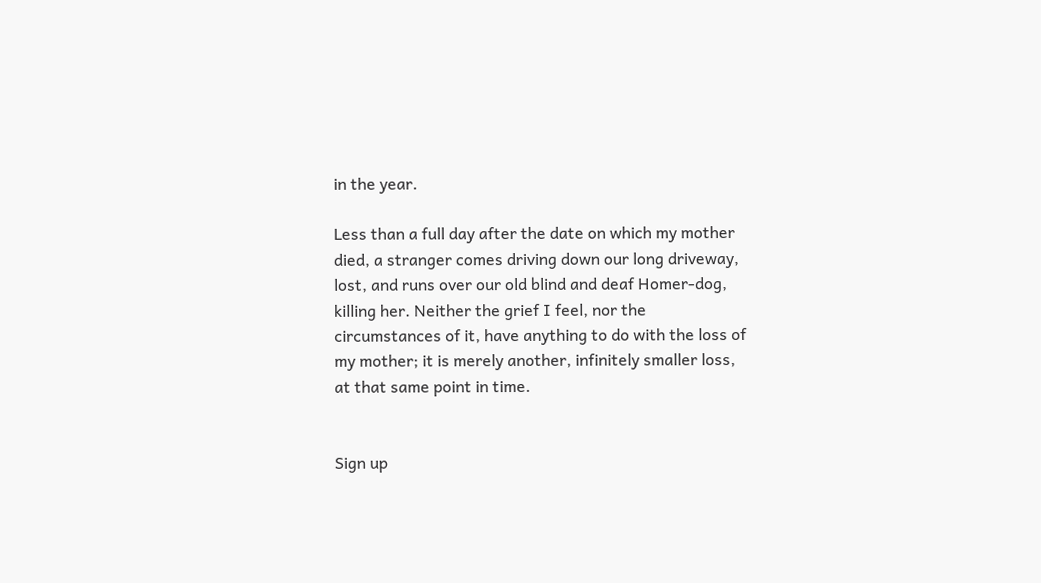in the year.

Less than a full day after the date on which my mother died, a stranger comes driving down our long driveway, lost, and runs over our old blind and deaf Homer-dog, killing her. Neither the grief I feel, nor the circumstances of it, have anything to do with the loss of my mother; it is merely another, infinitely smaller loss, at that same point in time.


Sign up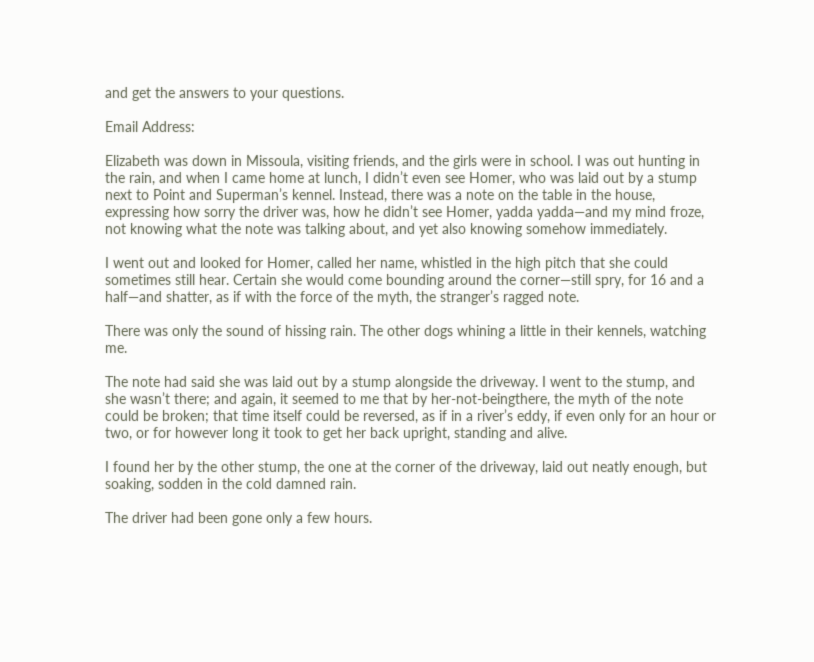and get the answers to your questions.

Email Address:

Elizabeth was down in Missoula, visiting friends, and the girls were in school. I was out hunting in the rain, and when I came home at lunch, I didn’t even see Homer, who was laid out by a stump next to Point and Superman’s kennel. Instead, there was a note on the table in the house, expressing how sorry the driver was, how he didn’t see Homer, yadda yadda—and my mind froze, not knowing what the note was talking about, and yet also knowing somehow immediately.

I went out and looked for Homer, called her name, whistled in the high pitch that she could sometimes still hear. Certain she would come bounding around the corner—still spry, for 16 and a half—and shatter, as if with the force of the myth, the stranger’s ragged note.

There was only the sound of hissing rain. The other dogs whining a little in their kennels, watching me.

The note had said she was laid out by a stump alongside the driveway. I went to the stump, and she wasn’t there; and again, it seemed to me that by her-not-beingthere, the myth of the note could be broken; that time itself could be reversed, as if in a river’s eddy, if even only for an hour or two, or for however long it took to get her back upright, standing and alive.

I found her by the other stump, the one at the corner of the driveway, laid out neatly enough, but soaking, sodden in the cold damned rain.

The driver had been gone only a few hours.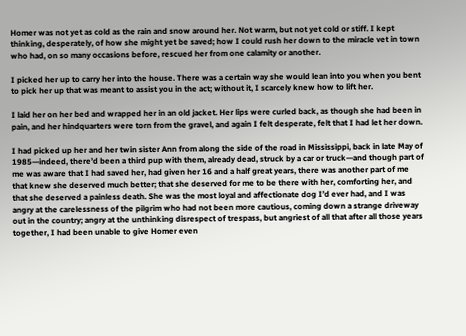Homer was not yet as cold as the rain and snow around her. Not warm, but not yet cold or stiff. I kept thinking, desperately, of how she might yet be saved; how I could rush her down to the miracle vet in town who had, on so many occasions before, rescued her from one calamity or another.

I picked her up to carry her into the house. There was a certain way she would lean into you when you bent to pick her up that was meant to assist you in the act; without it, I scarcely knew how to lift her.

I laid her on her bed and wrapped her in an old jacket. Her lips were curled back, as though she had been in pain, and her hindquarters were torn from the gravel, and again I felt desperate, felt that I had let her down.

I had picked up her and her twin sister Ann from along the side of the road in Mississippi, back in late May of 1985—indeed, there’d been a third pup with them, already dead, struck by a car or truck—and though part of me was aware that I had saved her, had given her 16 and a half great years, there was another part of me that knew she deserved much better; that she deserved for me to be there with her, comforting her, and that she deserved a painless death. She was the most loyal and affectionate dog I’d ever had, and I was angry at the carelessness of the pilgrim who had not been more cautious, coming down a strange driveway out in the country; angry at the unthinking disrespect of trespass, but angriest of all that after all those years together, I had been unable to give Homer even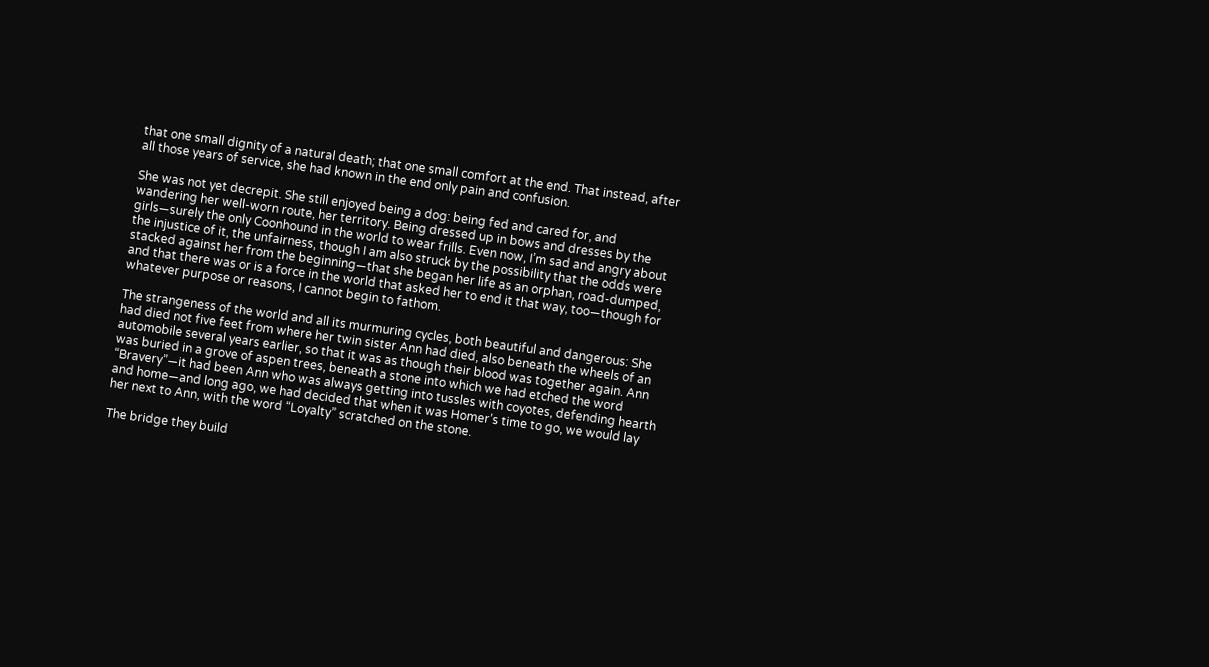that one small dignity of a natural death; that one small comfort at the end. That instead, after all those years of service, she had known in the end only pain and confusion.

She was not yet decrepit. She still enjoyed being a dog: being fed and cared for, and wandering her well-worn route, her territory. Being dressed up in bows and dresses by the girls—surely the only Coonhound in the world to wear frills. Even now, I’m sad and angry about the injustice of it, the unfairness, though I am also struck by the possibility that the odds were stacked against her from the beginning—that she began her life as an orphan, road-dumped, and that there was or is a force in the world that asked her to end it that way, too—though for whatever purpose or reasons, I cannot begin to fathom.

The strangeness of the world and all its murmuring cycles, both beautiful and dangerous: She had died not five feet from where her twin sister Ann had died, also beneath the wheels of an automobile several years earlier, so that it was as though their blood was together again. Ann was buried in a grove of aspen trees, beneath a stone into which we had etched the word “Bravery”—it had been Ann who was always getting into tussles with coyotes, defending hearth and home—and long ago, we had decided that when it was Homer’s time to go, we would lay her next to Ann, with the word “Loyalty” scratched on the stone.

The bridge they build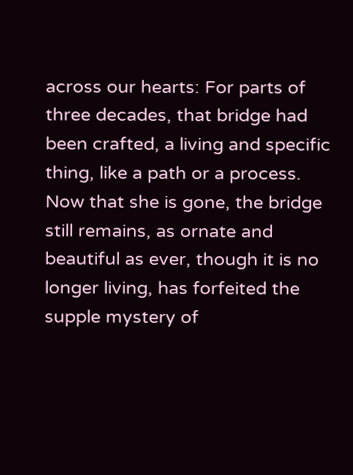across our hearts: For parts of three decades, that bridge had been crafted, a living and specific thing, like a path or a process. Now that she is gone, the bridge still remains, as ornate and beautiful as ever, though it is no longer living, has forfeited the supple mystery of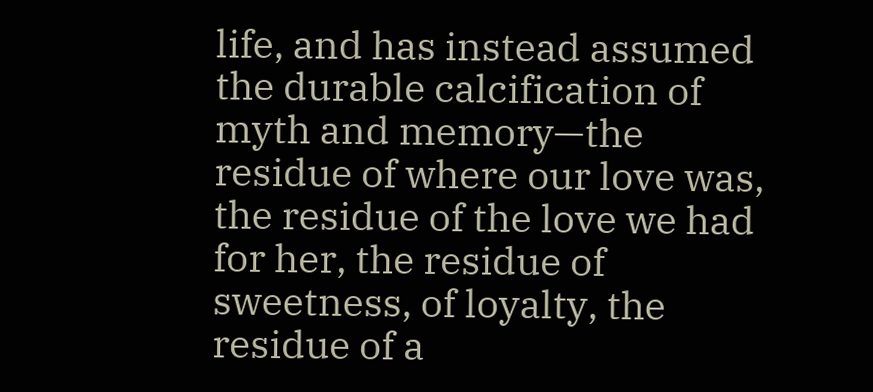life, and has instead assumed the durable calcification of myth and memory—the residue of where our love was, the residue of the love we had for her, the residue of sweetness, of loyalty, the residue of a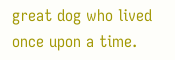great dog who lived once upon a time.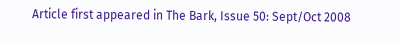Article first appeared in The Bark, Issue 50: Sept/Oct 2008